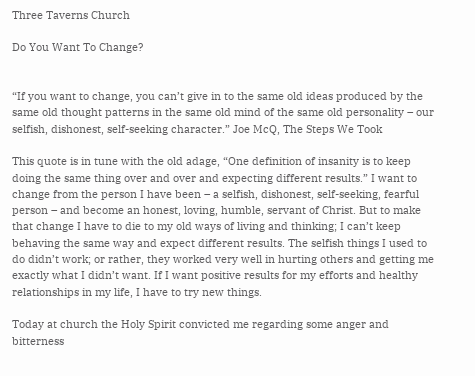Three Taverns Church

Do You Want To Change?


“If you want to change, you can’t give in to the same old ideas produced by the same old thought patterns in the same old mind of the same old personality – our selfish, dishonest, self-seeking character.” Joe McQ, The Steps We Took

This quote is in tune with the old adage, “One definition of insanity is to keep doing the same thing over and over and expecting different results.” I want to change from the person I have been – a selfish, dishonest, self-seeking, fearful person – and become an honest, loving, humble, servant of Christ. But to make that change I have to die to my old ways of living and thinking; I can’t keep behaving the same way and expect different results. The selfish things I used to do didn’t work; or rather, they worked very well in hurting others and getting me exactly what I didn’t want. If I want positive results for my efforts and healthy relationships in my life, I have to try new things.

Today at church the Holy Spirit convicted me regarding some anger and bitterness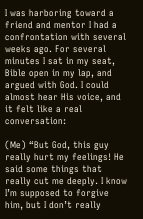I was harboring toward a friend and mentor I had a confrontation with several weeks ago. For several minutes I sat in my seat, Bible open in my lap, and argued with God. I could almost hear His voice, and it felt like a real conversation:

(Me) “But God, this guy really hurt my feelings! He said some things that really cut me deeply. I know I’m supposed to forgive him, but I don’t really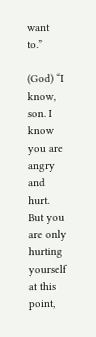want to.”

(God) “I know, son. I know you are angry and hurt. But you are only hurting yourself at this point,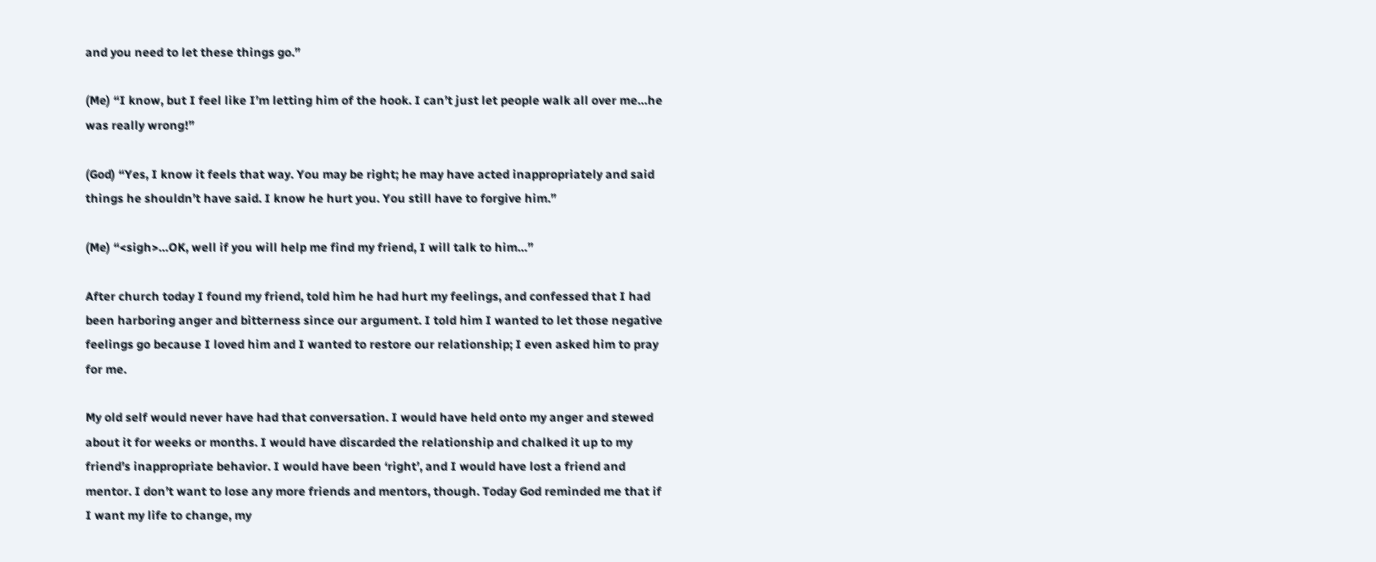and you need to let these things go.”

(Me) “I know, but I feel like I’m letting him of the hook. I can’t just let people walk all over me…he was really wrong!”

(God) “Yes, I know it feels that way. You may be right; he may have acted inappropriately and said things he shouldn’t have said. I know he hurt you. You still have to forgive him.”

(Me) “<sigh>…OK, well if you will help me find my friend, I will talk to him…”

After church today I found my friend, told him he had hurt my feelings, and confessed that I had been harboring anger and bitterness since our argument. I told him I wanted to let those negative feelings go because I loved him and I wanted to restore our relationship; I even asked him to pray for me.

My old self would never have had that conversation. I would have held onto my anger and stewed about it for weeks or months. I would have discarded the relationship and chalked it up to my friend’s inappropriate behavior. I would have been ‘right’, and I would have lost a friend and mentor. I don’t want to lose any more friends and mentors, though. Today God reminded me that if I want my life to change, my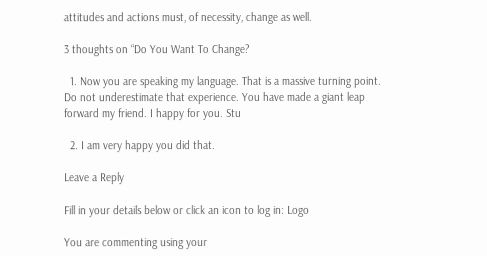attitudes and actions must, of necessity, change as well.

3 thoughts on “Do You Want To Change?

  1. Now you are speaking my language. That is a massive turning point. Do not underestimate that experience. You have made a giant leap forward my friend. I happy for you. Stu

  2. I am very happy you did that.

Leave a Reply

Fill in your details below or click an icon to log in: Logo

You are commenting using your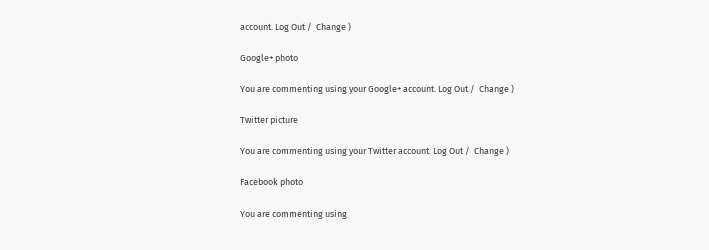account. Log Out /  Change )

Google+ photo

You are commenting using your Google+ account. Log Out /  Change )

Twitter picture

You are commenting using your Twitter account. Log Out /  Change )

Facebook photo

You are commenting using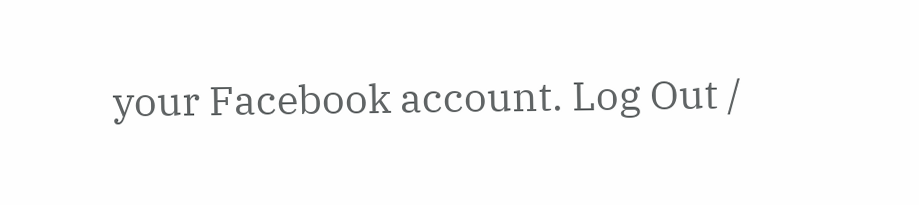your Facebook account. Log Out /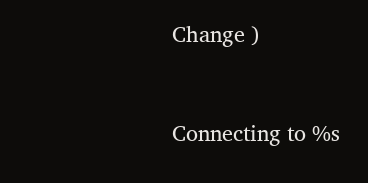Change )


Connecting to %s